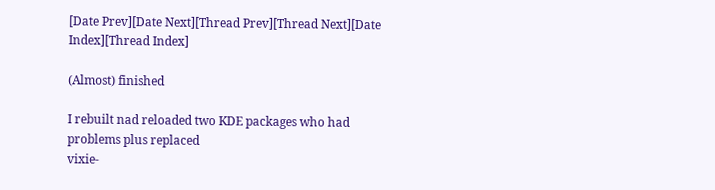[Date Prev][Date Next][Thread Prev][Thread Next][Date Index][Thread Index]

(Almost) finished

I rebuilt nad reloaded two KDE packages who had problems plus replaced
vixie-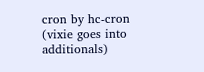cron by hc-cron (vixie goes into additionals)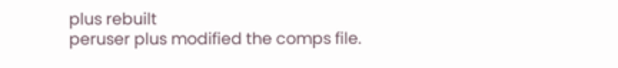plus rebuilt
peruser plus modified the comps file.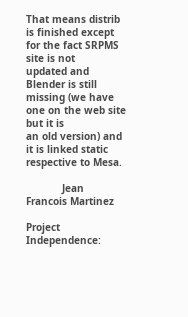That means distrib is finished except for the fact SRPMS site is not
updated and Blender is still missing (we have one on the web site but it is
an old version) and it is linked static respective to Mesa.

            Jean Francois Martinez

Project Independence: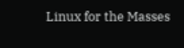Linux for the Masses